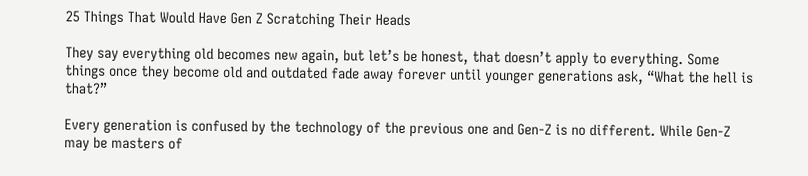25 Things That Would Have Gen Z Scratching Their Heads

They say everything old becomes new again, but let’s be honest, that doesn’t apply to everything. Some things once they become old and outdated fade away forever until younger generations ask, “What the hell is that?”

Every generation is confused by the technology of the previous one and Gen-Z is no different. While Gen-Z may be masters of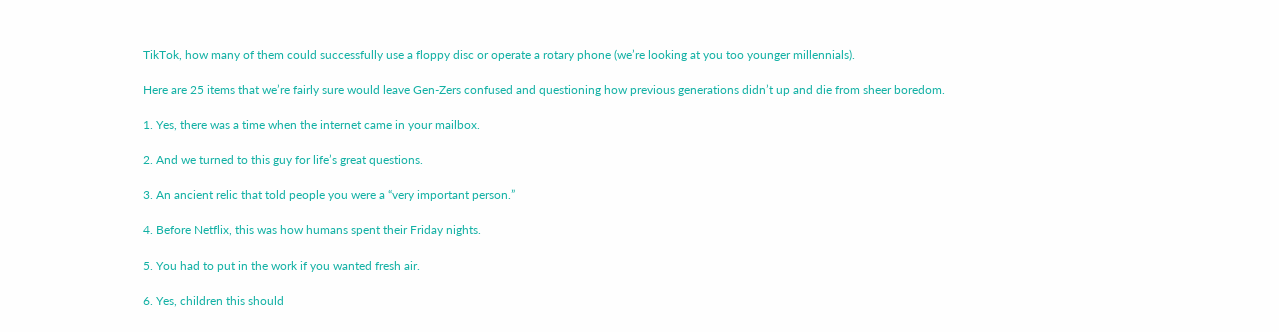TikTok, how many of them could successfully use a floppy disc or operate a rotary phone (we’re looking at you too younger millennials).

Here are 25 items that we’re fairly sure would leave Gen-Zers confused and questioning how previous generations didn’t up and die from sheer boredom.

1. Yes, there was a time when the internet came in your mailbox.

2. And we turned to this guy for life’s great questions.

3. An ancient relic that told people you were a “very important person.”

4. Before Netflix, this was how humans spent their Friday nights.

5. You had to put in the work if you wanted fresh air.

6. Yes, children this should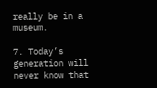really be in a museum.

7. Today’s generation will never know that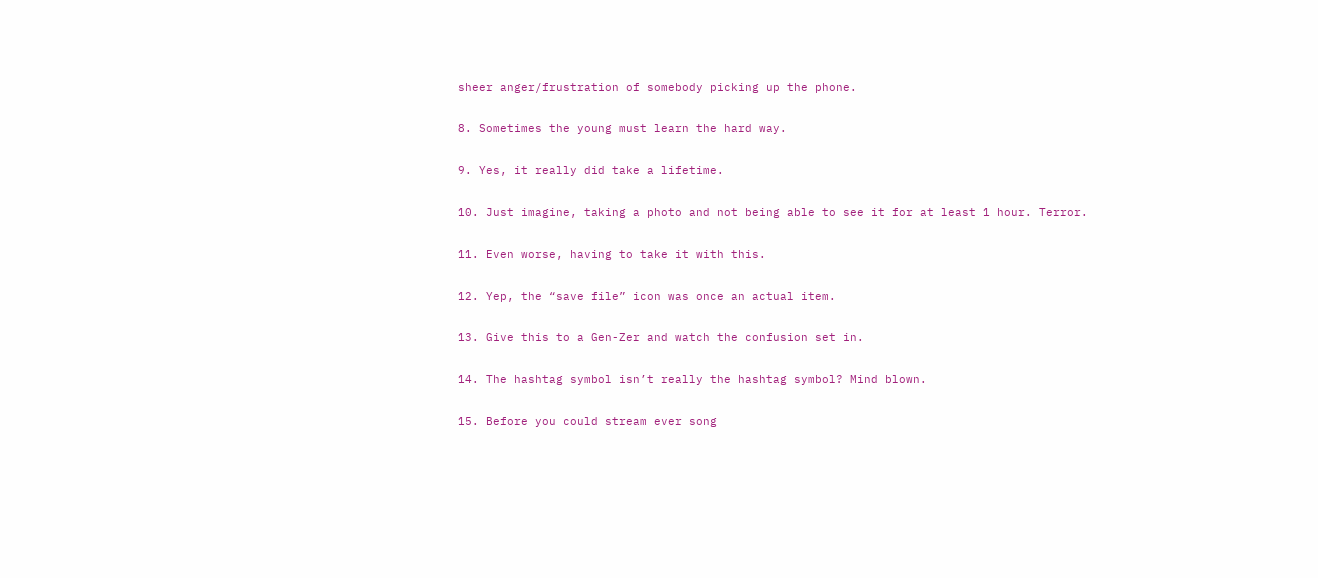sheer anger/frustration of somebody picking up the phone.

8. Sometimes the young must learn the hard way.

9. Yes, it really did take a lifetime.

10. Just imagine, taking a photo and not being able to see it for at least 1 hour. Terror.

11. Even worse, having to take it with this.

12. Yep, the “save file” icon was once an actual item.

13. Give this to a Gen-Zer and watch the confusion set in.

14. The hashtag symbol isn’t really the hashtag symbol? Mind blown.

15. Before you could stream ever song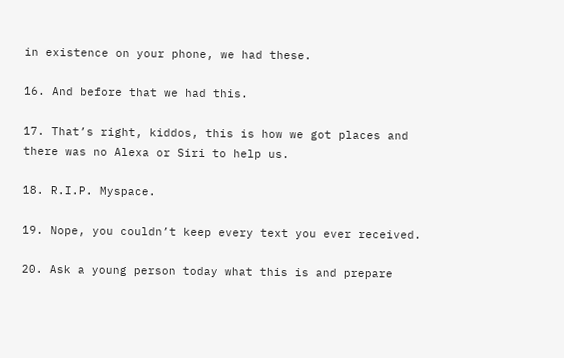in existence on your phone, we had these.

16. And before that we had this.

17. That’s right, kiddos, this is how we got places and there was no Alexa or Siri to help us.

18. R.I.P. Myspace.

19. Nope, you couldn’t keep every text you ever received.

20. Ask a young person today what this is and prepare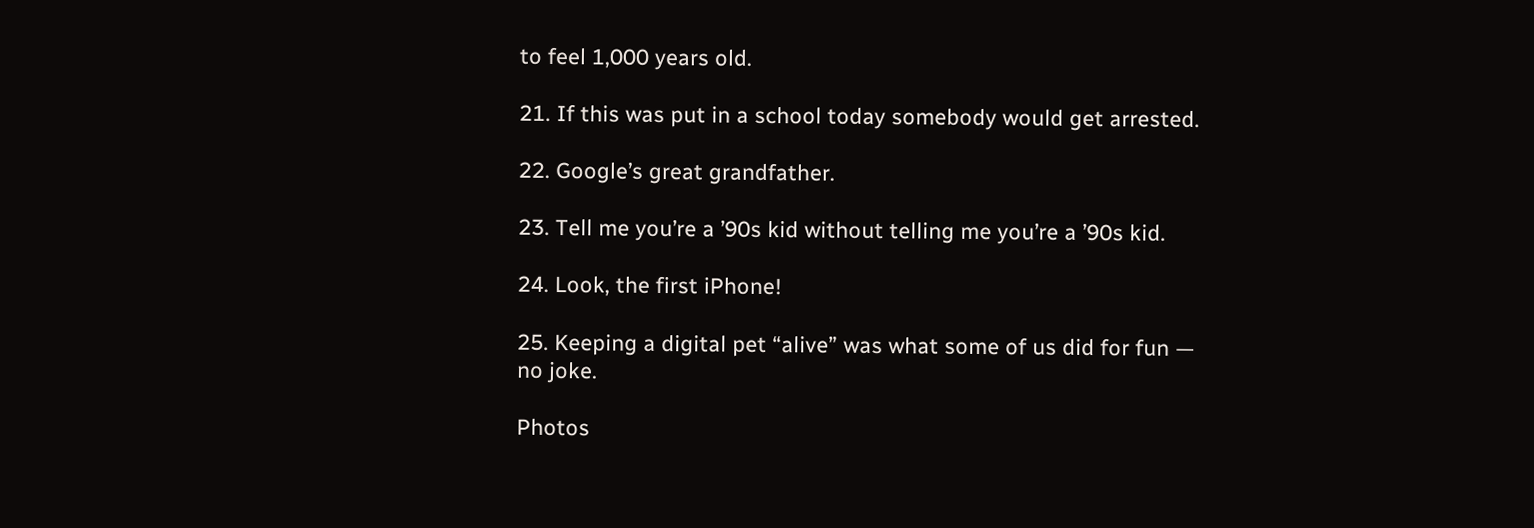to feel 1,000 years old.

21. If this was put in a school today somebody would get arrested.

22. Google’s great grandfather.

23. Tell me you’re a ’90s kid without telling me you’re a ’90s kid.

24. Look, the first iPhone!

25. Keeping a digital pet “alive” was what some of us did for fun — no joke.

Photos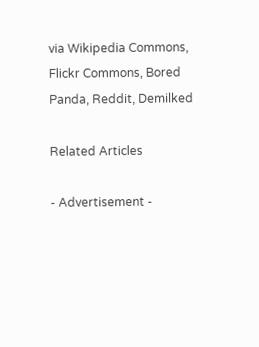via Wikipedia Commons, Flickr Commons, Bored Panda, Reddit, Demilked

Related Articles

- Advertisement -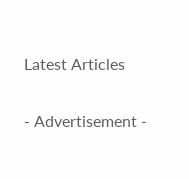Latest Articles

- Advertisement -